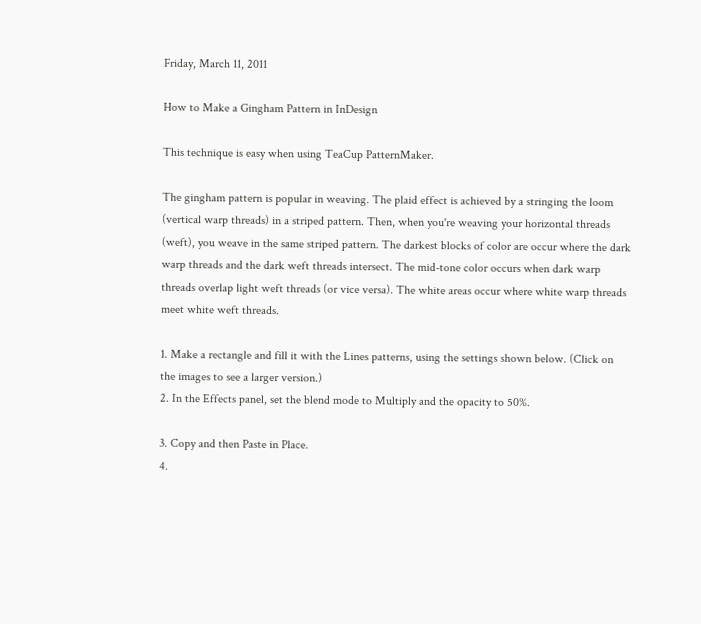Friday, March 11, 2011

How to Make a Gingham Pattern in InDesign

This technique is easy when using TeaCup PatternMaker.

The gingham pattern is popular in weaving. The plaid effect is achieved by a stringing the loom (vertical warp threads) in a striped pattern. Then, when you're weaving your horizontal threads (weft), you weave in the same striped pattern. The darkest blocks of color are occur where the dark warp threads and the dark weft threads intersect. The mid-tone color occurs when dark warp threads overlap light weft threads (or vice versa). The white areas occur where white warp threads meet white weft threads.

1. Make a rectangle and fill it with the Lines patterns, using the settings shown below. (Click on the images to see a larger version.)
2. In the Effects panel, set the blend mode to Multiply and the opacity to 50%.

3. Copy and then Paste in Place.
4.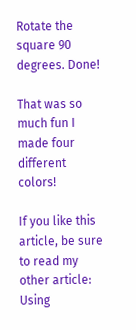Rotate the square 90 degrees. Done!

That was so much fun I made four different colors!

If you like this article, be sure to read my other article: Using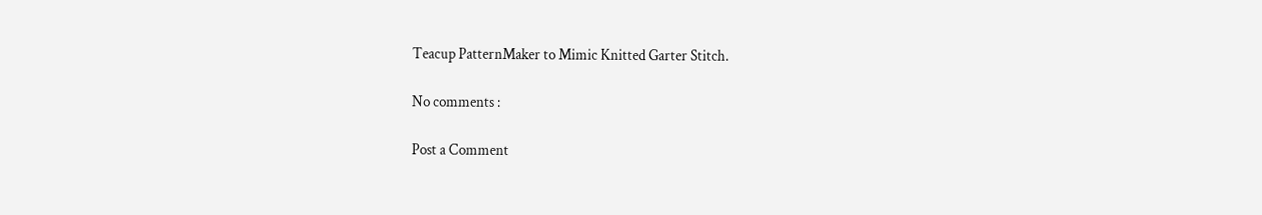Teacup PatternMaker to Mimic Knitted Garter Stitch.

No comments :

Post a Comment